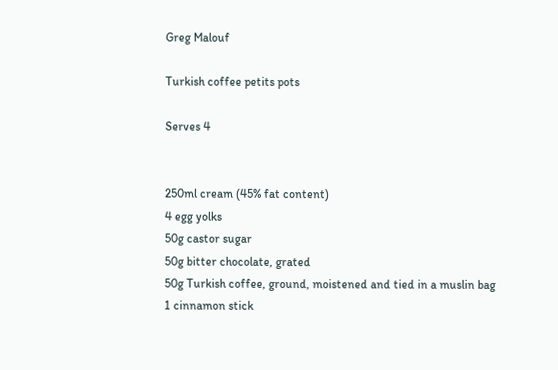Greg Malouf

Turkish coffee petits pots

Serves 4


250ml cream (45% fat content)
4 egg yolks
50g castor sugar
50g bitter chocolate, grated
50g Turkish coffee, ground, moistened and tied in a muslin bag
1 cinnamon stick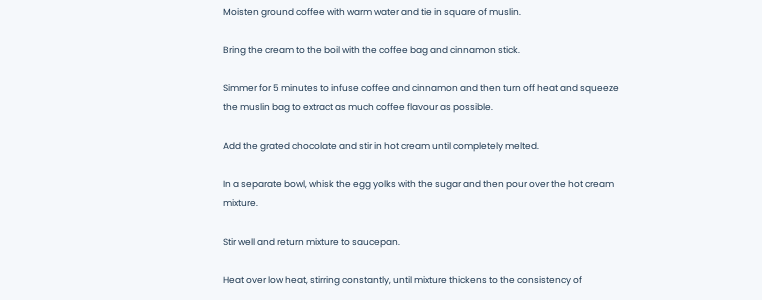Moisten ground coffee with warm water and tie in square of muslin.

Bring the cream to the boil with the coffee bag and cinnamon stick.

Simmer for 5 minutes to infuse coffee and cinnamon and then turn off heat and squeeze the muslin bag to extract as much coffee flavour as possible.

Add the grated chocolate and stir in hot cream until completely melted.

In a separate bowl, whisk the egg yolks with the sugar and then pour over the hot cream mixture.

Stir well and return mixture to saucepan.

Heat over low heat, stirring constantly, until mixture thickens to the consistency of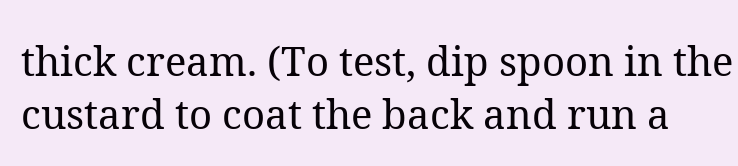thick cream. (To test, dip spoon in the custard to coat the back and run a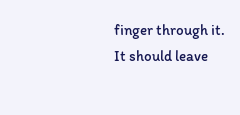finger through it. It should leave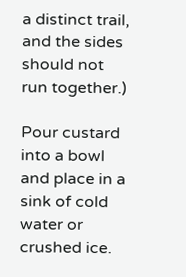a distinct trail, and the sides should not run together.)

Pour custard into a bowl and place in a sink of cold water or crushed ice.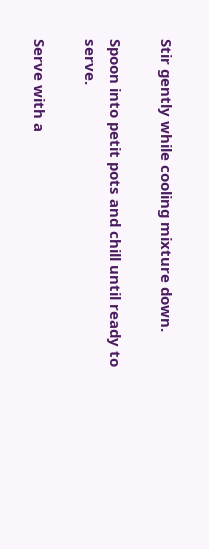Stir gently while cooling mixture down.

Spoon into petit pots and chill until ready to serve.

Serve with a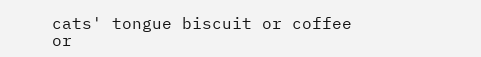cats' tongue biscuit or coffee or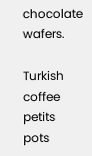chocolate wafers.

Turkish coffee petits pots